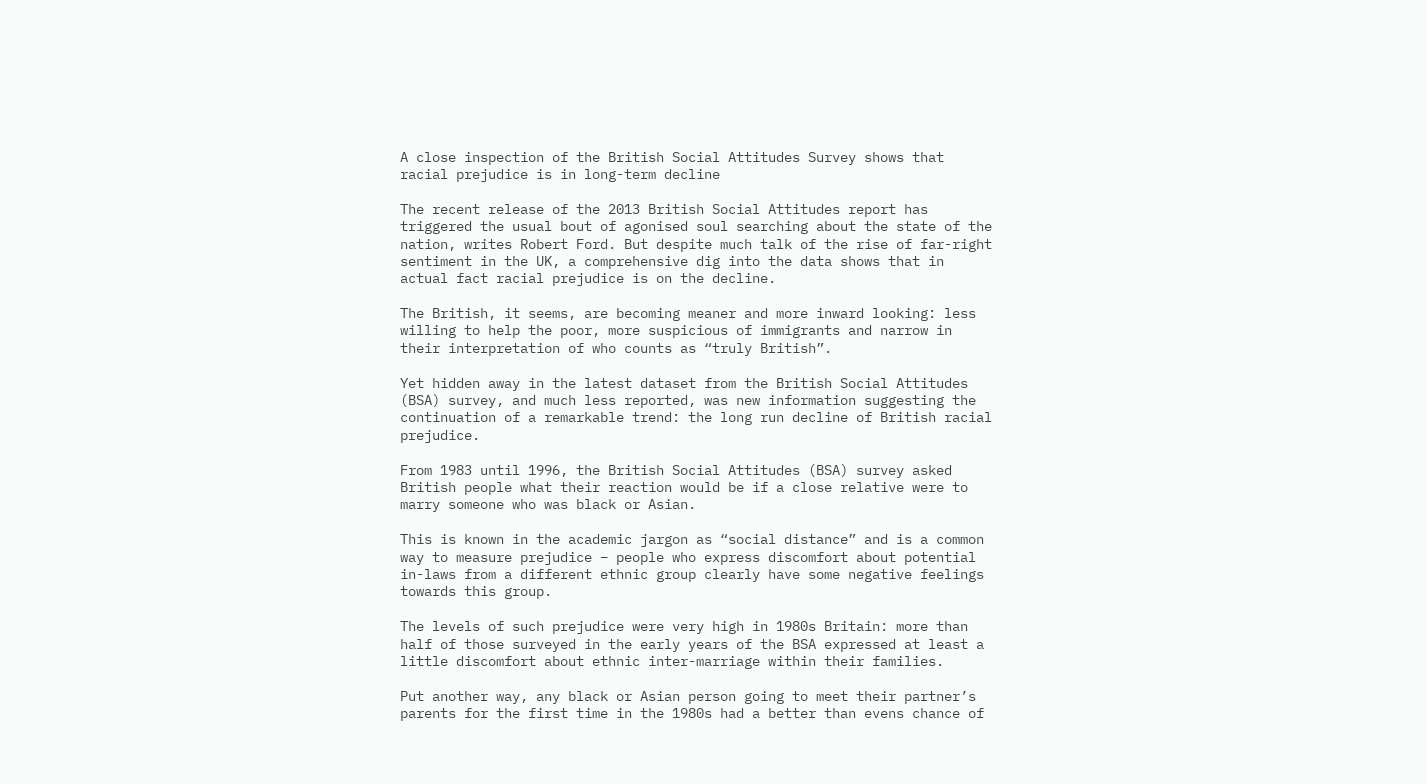A close inspection of the British Social Attitudes Survey shows that racial prejudice is in long-term decline

The recent release of the 2013 British Social Attitudes report has triggered the usual bout of agonised soul searching about the state of the nation, writes Robert Ford. But despite much talk of the rise of far-right sentiment in the UK, a comprehensive dig into the data shows that in actual fact racial prejudice is on the decline.

The British, it seems, are becoming meaner and more inward looking: less willing to help the poor, more suspicious of immigrants and narrow in their interpretation of who counts as “truly British”.

Yet hidden away in the latest dataset from the British Social Attitudes (BSA) survey, and much less reported, was new information suggesting the continuation of a remarkable trend: the long run decline of British racial prejudice.

From 1983 until 1996, the British Social Attitudes (BSA) survey asked British people what their reaction would be if a close relative were to marry someone who was black or Asian.

This is known in the academic jargon as “social distance” and is a common way to measure prejudice – people who express discomfort about potential in-laws from a different ethnic group clearly have some negative feelings towards this group.

The levels of such prejudice were very high in 1980s Britain: more than half of those surveyed in the early years of the BSA expressed at least a little discomfort about ethnic inter-marriage within their families.

Put another way, any black or Asian person going to meet their partner’s parents for the first time in the 1980s had a better than evens chance of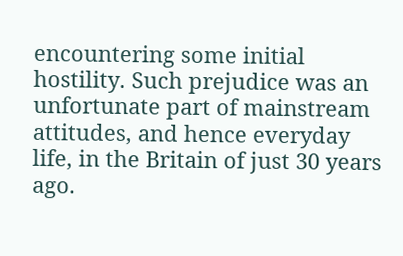encountering some initial hostility. Such prejudice was an unfortunate part of mainstream attitudes, and hence everyday life, in the Britain of just 30 years ago.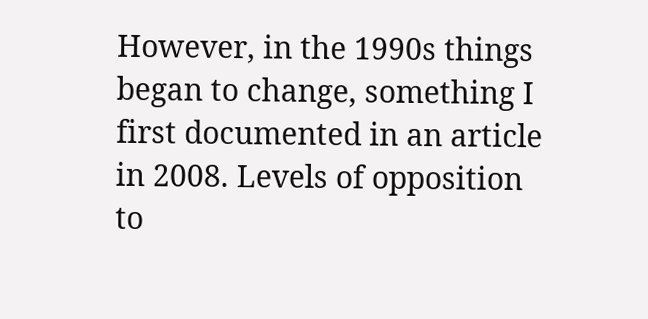However, in the 1990s things began to change, something I first documented in an article in 2008. Levels of opposition to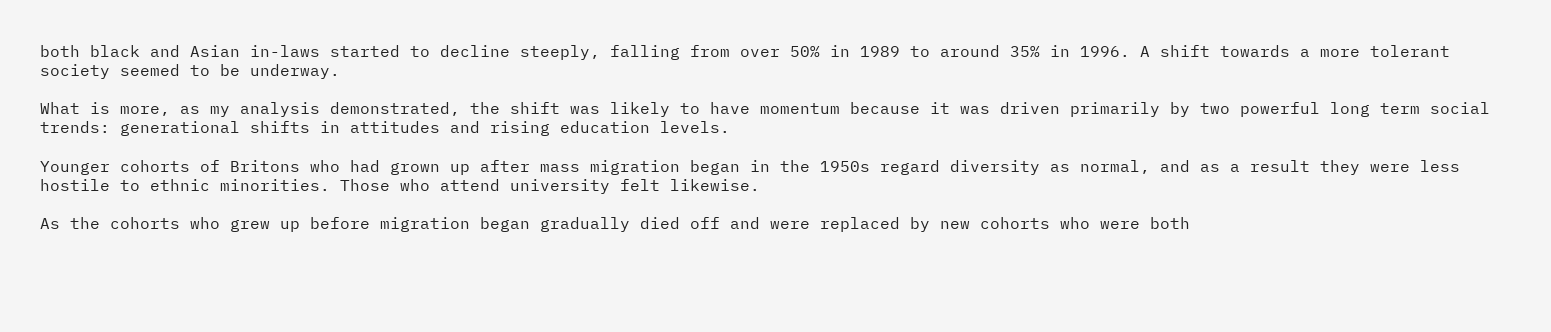both black and Asian in-laws started to decline steeply, falling from over 50% in 1989 to around 35% in 1996. A shift towards a more tolerant society seemed to be underway.

What is more, as my analysis demonstrated, the shift was likely to have momentum because it was driven primarily by two powerful long term social trends: generational shifts in attitudes and rising education levels.

Younger cohorts of Britons who had grown up after mass migration began in the 1950s regard diversity as normal, and as a result they were less hostile to ethnic minorities. Those who attend university felt likewise.

As the cohorts who grew up before migration began gradually died off and were replaced by new cohorts who were both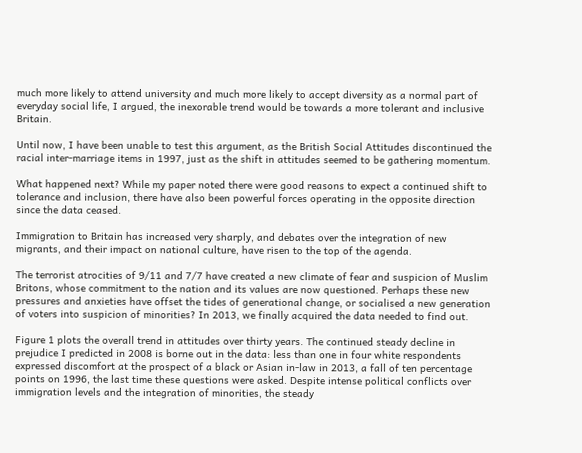much more likely to attend university and much more likely to accept diversity as a normal part of everyday social life, I argued, the inexorable trend would be towards a more tolerant and inclusive Britain.

Until now, I have been unable to test this argument, as the British Social Attitudes discontinued the racial inter-marriage items in 1997, just as the shift in attitudes seemed to be gathering momentum.

What happened next? While my paper noted there were good reasons to expect a continued shift to tolerance and inclusion, there have also been powerful forces operating in the opposite direction since the data ceased.

Immigration to Britain has increased very sharply, and debates over the integration of new migrants, and their impact on national culture, have risen to the top of the agenda.

The terrorist atrocities of 9/11 and 7/7 have created a new climate of fear and suspicion of Muslim Britons, whose commitment to the nation and its values are now questioned. Perhaps these new pressures and anxieties have offset the tides of generational change, or socialised a new generation of voters into suspicion of minorities? In 2013, we finally acquired the data needed to find out.

Figure 1 plots the overall trend in attitudes over thirty years. The continued steady decline in prejudice I predicted in 2008 is borne out in the data: less than one in four white respondents expressed discomfort at the prospect of a black or Asian in-law in 2013, a fall of ten percentage points on 1996, the last time these questions were asked. Despite intense political conflicts over immigration levels and the integration of minorities, the steady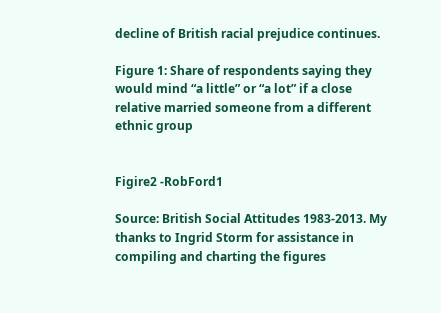decline of British racial prejudice continues.

Figure 1: Share of respondents saying they would mind “a little” or “a lot” if a close relative married someone from a different ethnic group


Figire2 -RobFord1

Source: British Social Attitudes 1983-2013. My thanks to Ingrid Storm for assistance in compiling and charting the figures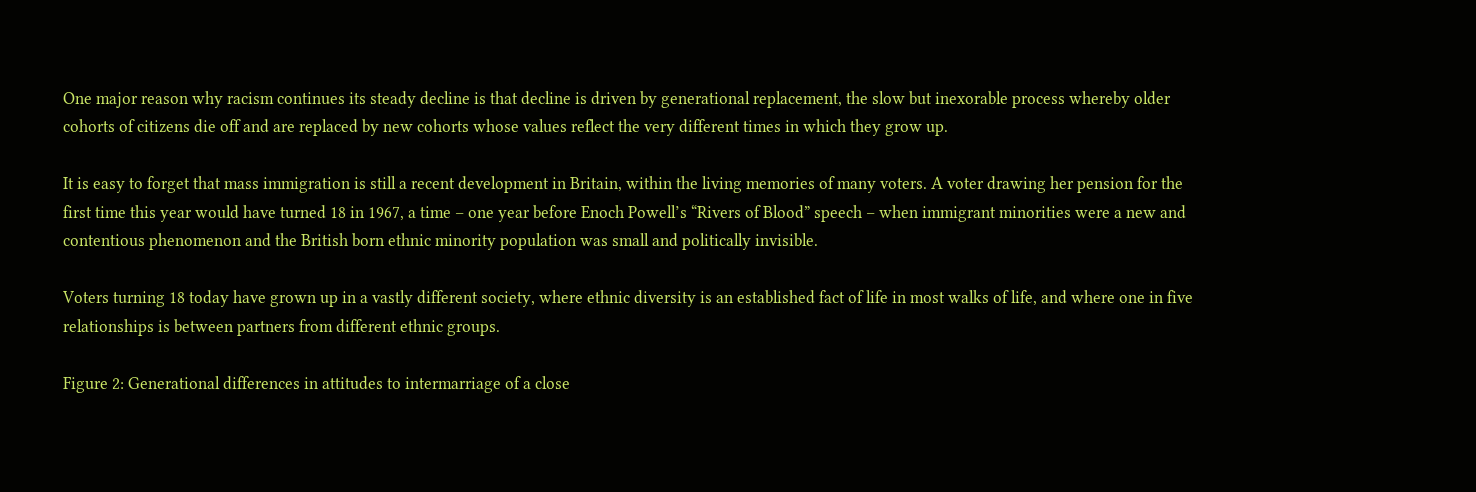One major reason why racism continues its steady decline is that decline is driven by generational replacement, the slow but inexorable process whereby older cohorts of citizens die off and are replaced by new cohorts whose values reflect the very different times in which they grow up.

It is easy to forget that mass immigration is still a recent development in Britain, within the living memories of many voters. A voter drawing her pension for the first time this year would have turned 18 in 1967, a time – one year before Enoch Powell’s “Rivers of Blood” speech – when immigrant minorities were a new and contentious phenomenon and the British born ethnic minority population was small and politically invisible.

Voters turning 18 today have grown up in a vastly different society, where ethnic diversity is an established fact of life in most walks of life, and where one in five relationships is between partners from different ethnic groups.

Figure 2: Generational differences in attitudes to intermarriage of a close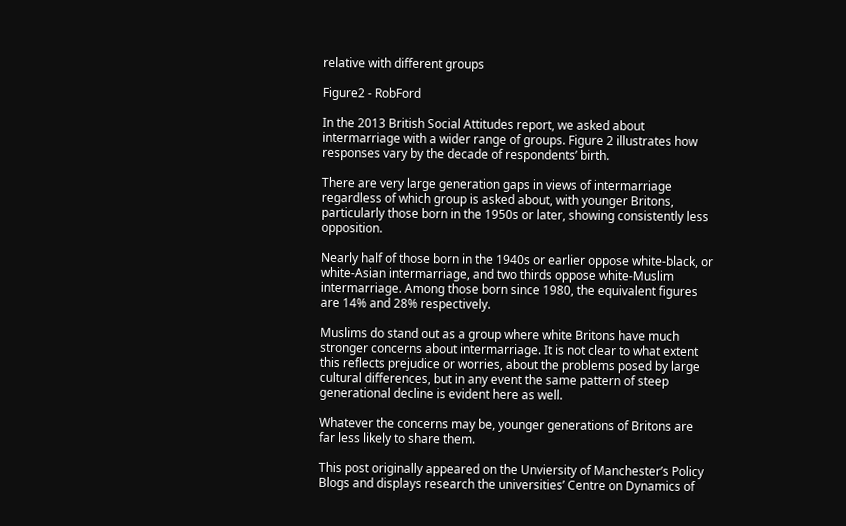relative with different groups

Figure2 - RobFord

In the 2013 British Social Attitudes report, we asked about intermarriage with a wider range of groups. Figure 2 illustrates how responses vary by the decade of respondents’ birth.

There are very large generation gaps in views of intermarriage regardless of which group is asked about, with younger Britons, particularly those born in the 1950s or later, showing consistently less opposition.

Nearly half of those born in the 1940s or earlier oppose white-black, or white-Asian intermarriage, and two thirds oppose white-Muslim intermarriage. Among those born since 1980, the equivalent figures are 14% and 28% respectively.

Muslims do stand out as a group where white Britons have much stronger concerns about intermarriage. It is not clear to what extent this reflects prejudice or worries, about the problems posed by large cultural differences, but in any event the same pattern of steep generational decline is evident here as well.

Whatever the concerns may be, younger generations of Britons are far less likely to share them.

This post originally appeared on the Unviersity of Manchester’s Policy Blogs and displays research the universities’ Centre on Dynamics of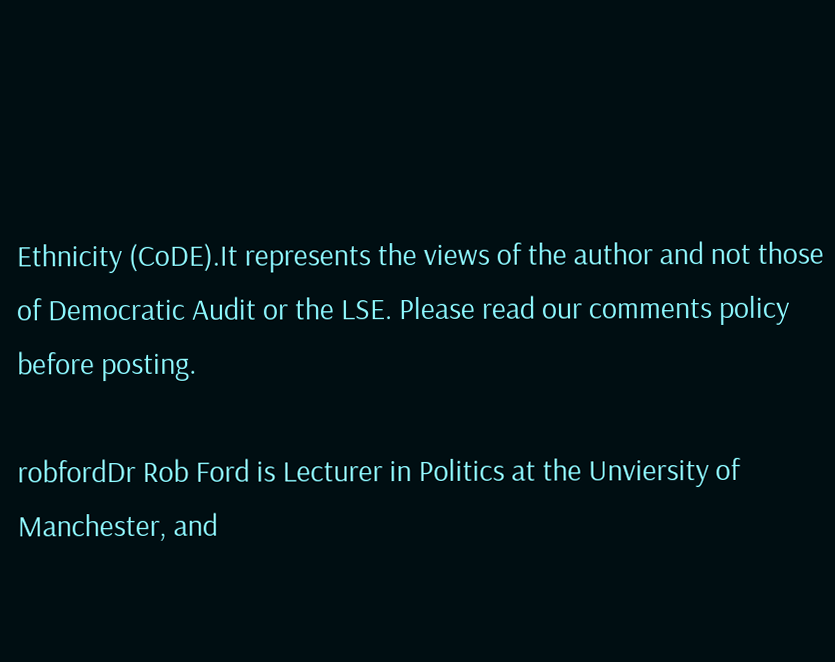Ethnicity (CoDE).It represents the views of the author and not those of Democratic Audit or the LSE. Please read our comments policy before posting.

robfordDr Rob Ford is Lecturer in Politics at the Unviersity of Manchester, and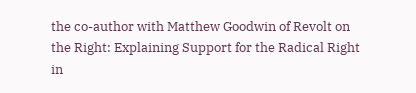the co-author with Matthew Goodwin of Revolt on the Right: Explaining Support for the Radical Right in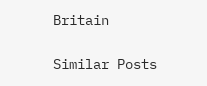Britain

Similar Posts